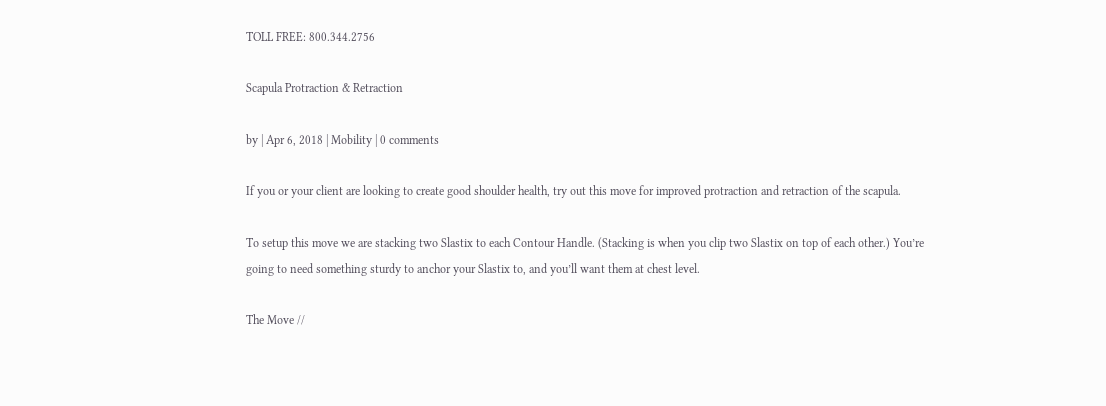TOLL FREE: 800.344.2756

Scapula Protraction & Retraction

by | Apr 6, 2018 | Mobility | 0 comments

If you or your client are looking to create good shoulder health, try out this move for improved protraction and retraction of the scapula.

To setup this move we are stacking two Slastix to each Contour Handle. (Stacking is when you clip two Slastix on top of each other.) You’re going to need something sturdy to anchor your Slastix to, and you’ll want them at chest level.

The Move //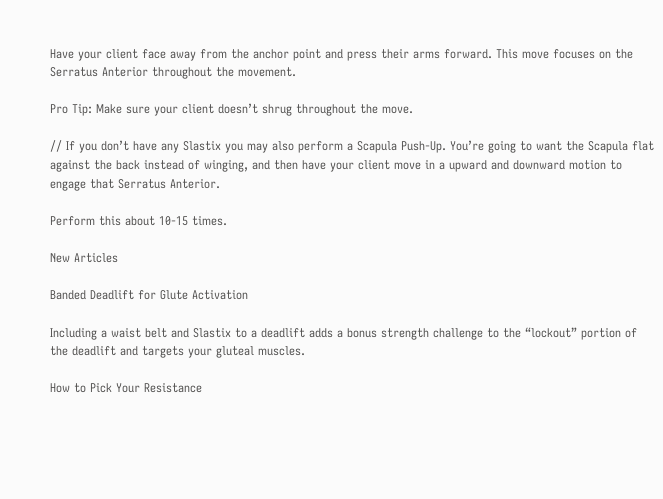Have your client face away from the anchor point and press their arms forward. This move focuses on the Serratus Anterior throughout the movement.

Pro Tip: Make sure your client doesn’t shrug throughout the move.

// If you don’t have any Slastix you may also perform a Scapula Push-Up. You’re going to want the Scapula flat against the back instead of winging, and then have your client move in a upward and downward motion to engage that Serratus Anterior.

Perform this about 10-15 times.

New Articles

Banded Deadlift for Glute Activation

Including a waist belt and Slastix to a deadlift adds a bonus strength challenge to the “lockout” portion of the deadlift and targets your gluteal muscles.

How to Pick Your Resistance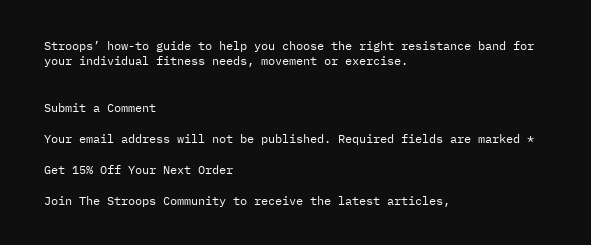Stroops’ how-to guide to help you choose the right resistance band for your individual fitness needs, movement or exercise.


Submit a Comment

Your email address will not be published. Required fields are marked *

Get 15% Off Your Next Order

Join The Stroops Community to receive the latest articles,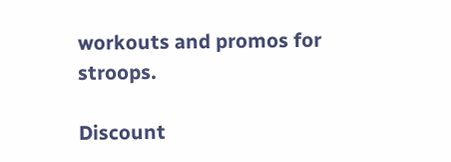workouts and promos for stroops.

Discount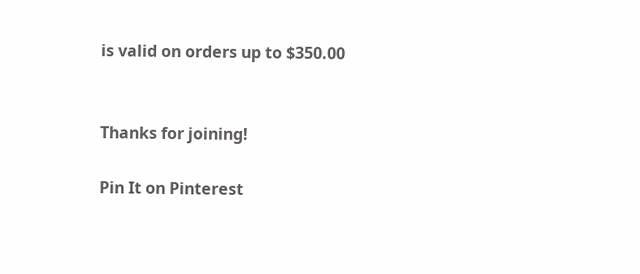is valid on orders up to $350.00


Thanks for joining!

Pin It on Pinterest